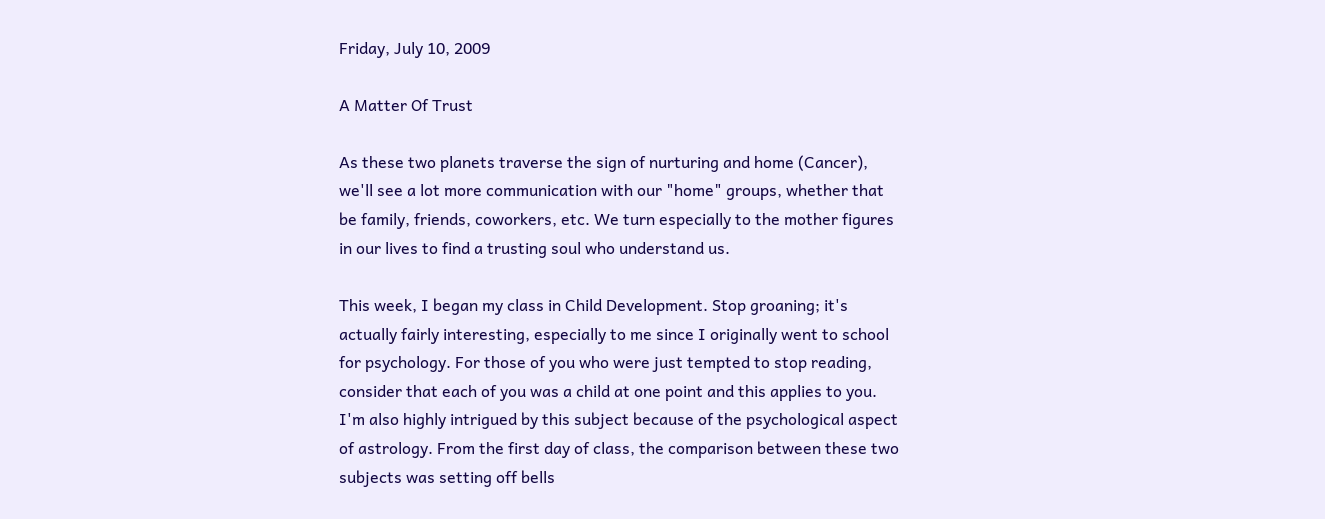Friday, July 10, 2009

A Matter Of Trust

As these two planets traverse the sign of nurturing and home (Cancer), we'll see a lot more communication with our "home" groups, whether that be family, friends, coworkers, etc. We turn especially to the mother figures in our lives to find a trusting soul who understand us.

This week, I began my class in Child Development. Stop groaning; it's actually fairly interesting, especially to me since I originally went to school for psychology. For those of you who were just tempted to stop reading, consider that each of you was a child at one point and this applies to you. I'm also highly intrigued by this subject because of the psychological aspect of astrology. From the first day of class, the comparison between these two subjects was setting off bells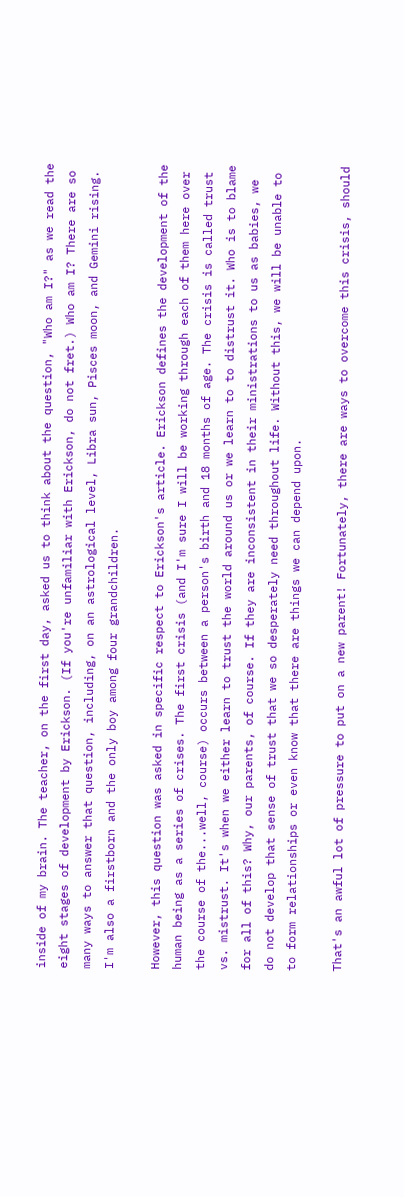inside of my brain. The teacher, on the first day, asked us to think about the question, "Who am I?" as we read the eight stages of development by Erickson. (If you're unfamiliar with Erickson, do not fret.) Who am I? There are so many ways to answer that question, including, on an astrological level, Libra sun, Pisces moon, and Gemini rising. I'm also a firstborn and the only boy among four grandchildren.

However, this question was asked in specific respect to Erickson's article. Erickson defines the development of the human being as a series of crises. The first crisis (and I'm sure I will be working through each of them here over the course of the...well, course) occurs between a person's birth and 18 months of age. The crisis is called trust vs. mistrust. It's when we either learn to trust the world around us or we learn to to distrust it. Who is to blame for all of this? Why, our parents, of course. If they are inconsistent in their ministrations to us as babies, we do not develop that sense of trust that we so desperately need throughout life. Without this, we will be unable to to form relationships or even know that there are things we can depend upon.

That's an awful lot of pressure to put on a new parent! Fortunately, there are ways to overcome this crisis, should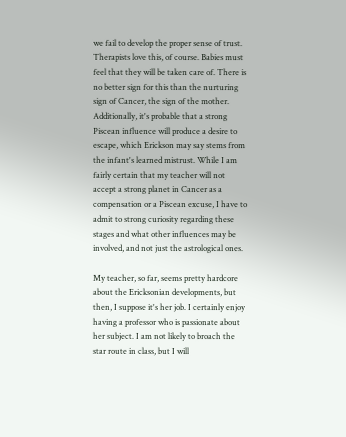we fail to develop the proper sense of trust. Therapists love this, of course. Babies must feel that they will be taken care of. There is no better sign for this than the nurturing sign of Cancer, the sign of the mother. Additionally, it's probable that a strong Piscean influence will produce a desire to escape, which Erickson may say stems from the infant's learned mistrust. While I am fairly certain that my teacher will not accept a strong planet in Cancer as a compensation or a Piscean excuse, I have to admit to strong curiosity regarding these stages and what other influences may be involved, and not just the astrological ones.

My teacher, so far, seems pretty hardcore about the Ericksonian developments, but then, I suppose it's her job. I certainly enjoy having a professor who is passionate about her subject. I am not likely to broach the star route in class, but I will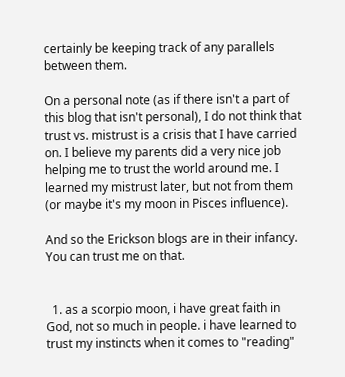certainly be keeping track of any parallels between them.

On a personal note (as if there isn't a part of this blog that isn't personal), I do not think that trust vs. mistrust is a crisis that I have carried on. I believe my parents did a very nice job helping me to trust the world around me. I learned my mistrust later, but not from them (or maybe it's my moon in Pisces influence).

And so the Erickson blogs are in their infancy. You can trust me on that.


  1. as a scorpio moon, i have great faith in God, not so much in people. i have learned to trust my instincts when it comes to "reading"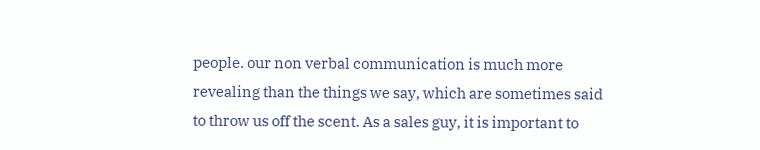people. our non verbal communication is much more revealing than the things we say, which are sometimes said to throw us off the scent. As a sales guy, it is important to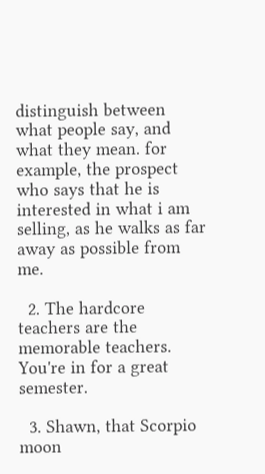distinguish between what people say, and what they mean. for example, the prospect who says that he is interested in what i am selling, as he walks as far away as possible from me.

  2. The hardcore teachers are the memorable teachers. You're in for a great semester.

  3. Shawn, that Scorpio moon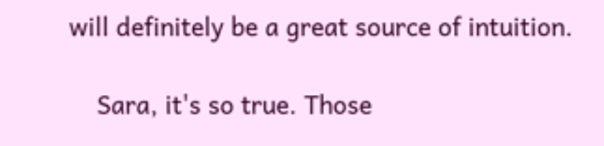will definitely be a great source of intuition.

    Sara, it's so true. Those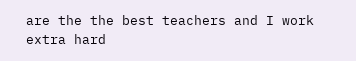are the the best teachers and I work extra hard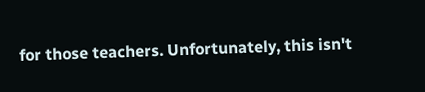for those teachers. Unfortunately, this isn't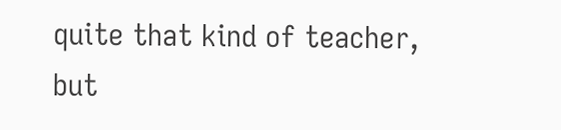quite that kind of teacher, but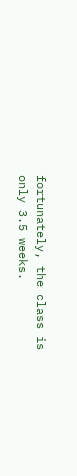fortunately, the class is only 3.5 weeks.